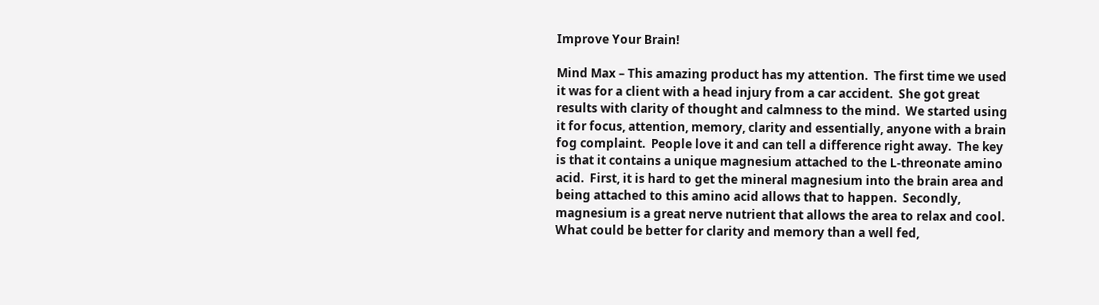Improve Your Brain!

Mind Max – This amazing product has my attention.  The first time we used it was for a client with a head injury from a car accident.  She got great results with clarity of thought and calmness to the mind.  We started using it for focus, attention, memory, clarity and essentially, anyone with a brain fog complaint.  People love it and can tell a difference right away.  The key is that it contains a unique magnesium attached to the L-threonate amino acid.  First, it is hard to get the mineral magnesium into the brain area and being attached to this amino acid allows that to happen.  Secondly, magnesium is a great nerve nutrient that allows the area to relax and cool.  What could be better for clarity and memory than a well fed,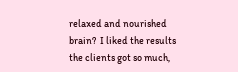relaxed and nourished brain?  I liked the results the clients got so much,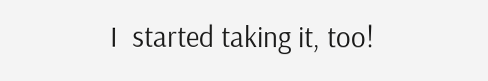I  started taking it, too!